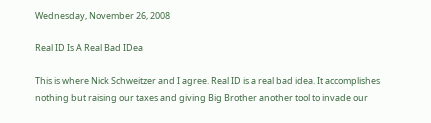Wednesday, November 26, 2008

Real ID Is A Real Bad IDea

This is where Nick Schweitzer and I agree. Real ID is a real bad idea. It accomplishes nothing but raising our taxes and giving Big Brother another tool to invade our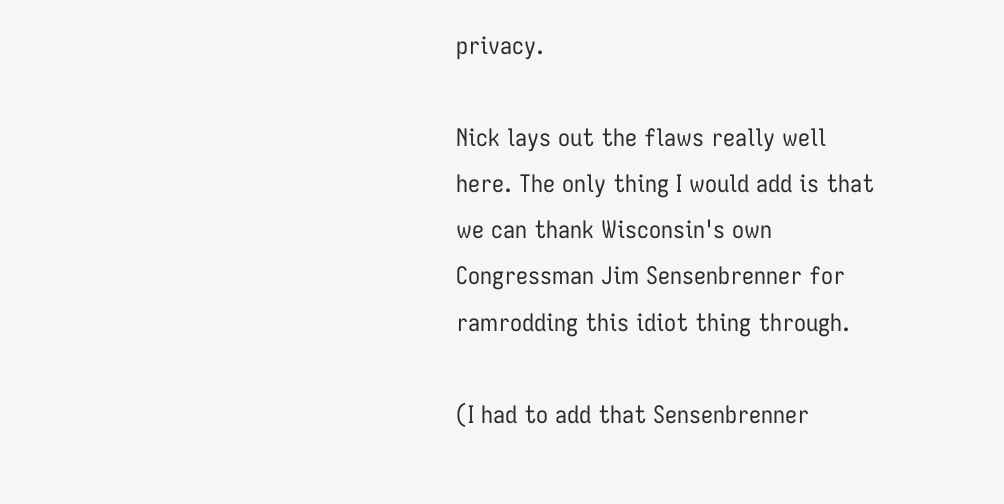privacy.

Nick lays out the flaws really well here. The only thing I would add is that we can thank Wisconsin's own Congressman Jim Sensenbrenner for ramrodding this idiot thing through.

(I had to add that Sensenbrenner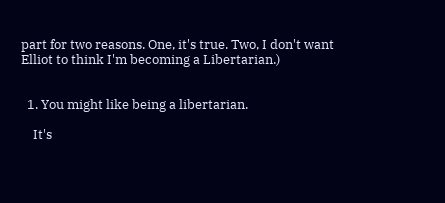part for two reasons. One, it's true. Two, I don't want Elliot to think I'm becoming a Libertarian.)


  1. You might like being a libertarian.

    It's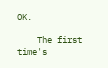OK.

    The first time's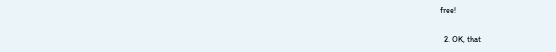free!

  2. OK, that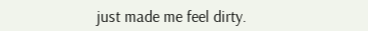just made me feel dirty.